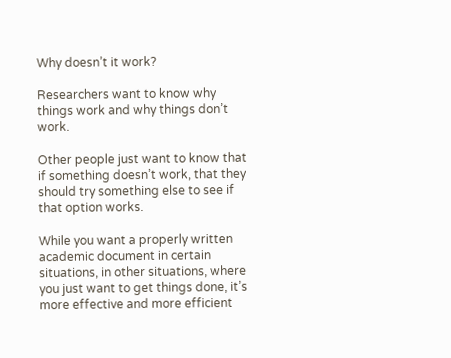Why doesn’t it work?

Researchers want to know why things work and why things don’t work.

Other people just want to know that if something doesn’t work, that they should try something else to see if that option works.

While you want a properly written academic document in certain situations, in other situations, where you just want to get things done, it’s more effective and more efficient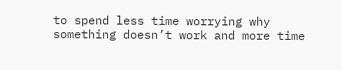to spend less time worrying why something doesn’t work and more time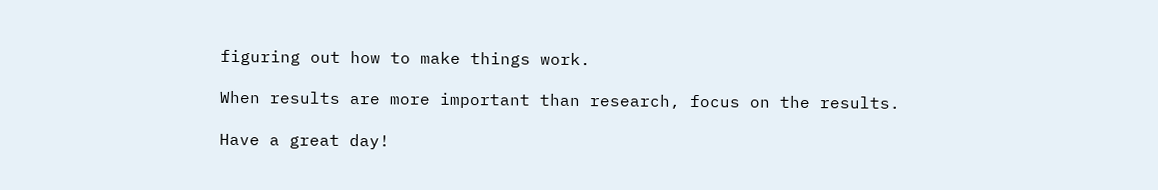figuring out how to make things work.

When results are more important than research, focus on the results.

Have a great day!